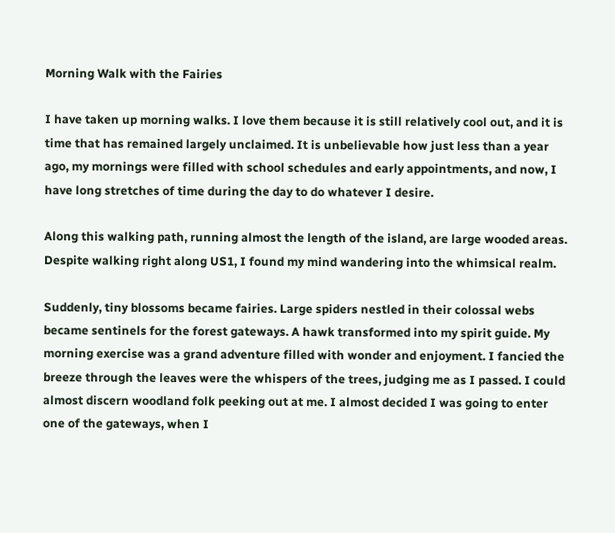Morning Walk with the Fairies

I have taken up morning walks. I love them because it is still relatively cool out, and it is time that has remained largely unclaimed. It is unbelievable how just less than a year ago, my mornings were filled with school schedules and early appointments, and now, I have long stretches of time during the day to do whatever I desire.

Along this walking path, running almost the length of the island, are large wooded areas. Despite walking right along US1, I found my mind wandering into the whimsical realm.

Suddenly, tiny blossoms became fairies. Large spiders nestled in their colossal webs became sentinels for the forest gateways. A hawk transformed into my spirit guide. My morning exercise was a grand adventure filled with wonder and enjoyment. I fancied the breeze through the leaves were the whispers of the trees, judging me as I passed. I could almost discern woodland folk peeking out at me. I almost decided I was going to enter one of the gateways, when I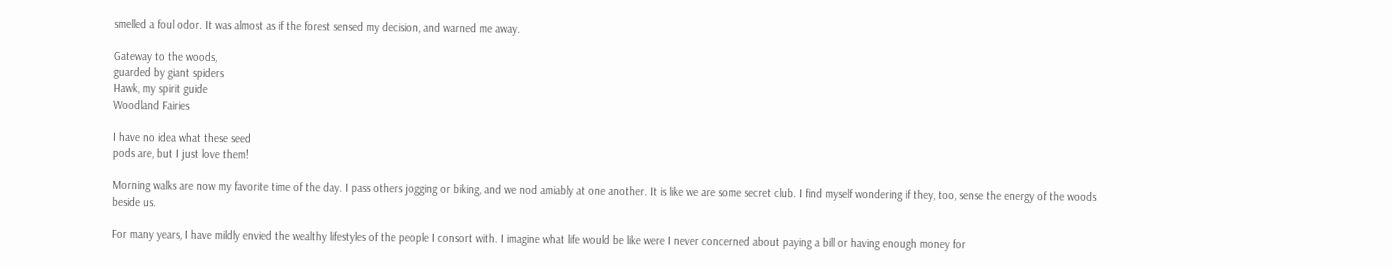smelled a foul odor. It was almost as if the forest sensed my decision, and warned me away.

Gateway to the woods,
guarded by giant spiders
Hawk, my spirit guide
Woodland Fairies

I have no idea what these seed
pods are, but I just love them!

Morning walks are now my favorite time of the day. I pass others jogging or biking, and we nod amiably at one another. It is like we are some secret club. I find myself wondering if they, too, sense the energy of the woods beside us.

For many years, I have mildly envied the wealthy lifestyles of the people I consort with. I imagine what life would be like were I never concerned about paying a bill or having enough money for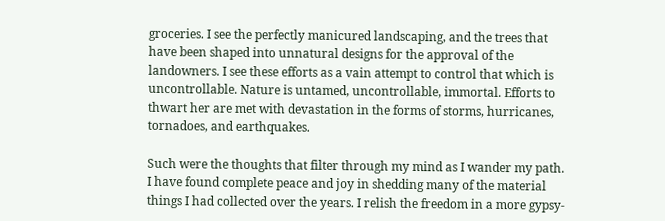groceries. I see the perfectly manicured landscaping, and the trees that have been shaped into unnatural designs for the approval of the landowners. I see these efforts as a vain attempt to control that which is uncontrollable. Nature is untamed, uncontrollable, immortal. Efforts to thwart her are met with devastation in the forms of storms, hurricanes, tornadoes, and earthquakes.

Such were the thoughts that filter through my mind as I wander my path. I have found complete peace and joy in shedding many of the material things I had collected over the years. I relish the freedom in a more gypsy-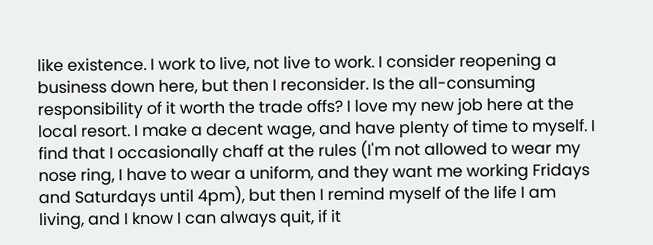like existence. I work to live, not live to work. I consider reopening a business down here, but then I reconsider. Is the all-consuming responsibility of it worth the trade offs? I love my new job here at the local resort. I make a decent wage, and have plenty of time to myself. I find that I occasionally chaff at the rules (I'm not allowed to wear my nose ring, I have to wear a uniform, and they want me working Fridays and Saturdays until 4pm), but then I remind myself of the life I am living, and I know I can always quit, if it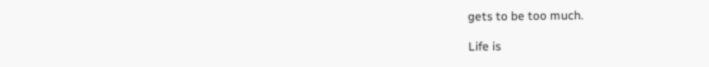gets to be too much.

Life is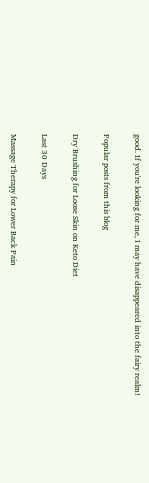good. If you're looking for me, I may have disappeared into the fairy realm!

Popular posts from this blog

Dry Brushing for Loose Skin on Keto Diet

Last 30 Days

Massage Therapy for Lower Back Pain